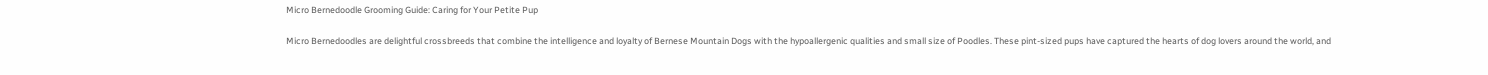Micro Bernedoodle Grooming Guide: Caring for Your Petite Pup

Micro Bernedoodles are delightful crossbreeds that combine the intelligence and loyalty of Bernese Mountain Dogs with the hypoallergenic qualities and small size of Poodles. These pint-sized pups have captured the hearts of dog lovers around the world, and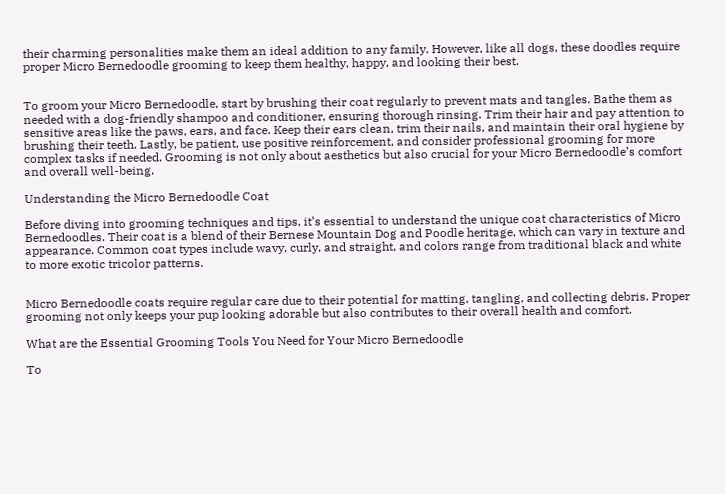their charming personalities make them an ideal addition to any family. However, like all dogs, these doodles require proper Micro Bernedoodle grooming to keep them healthy, happy, and looking their best.


To groom your Micro Bernedoodle, start by brushing their coat regularly to prevent mats and tangles. Bathe them as needed with a dog-friendly shampoo and conditioner, ensuring thorough rinsing. Trim their hair and pay attention to sensitive areas like the paws, ears, and face. Keep their ears clean, trim their nails, and maintain their oral hygiene by brushing their teeth. Lastly, be patient, use positive reinforcement, and consider professional grooming for more complex tasks if needed. Grooming is not only about aesthetics but also crucial for your Micro Bernedoodle’s comfort and overall well-being.

Understanding the Micro Bernedoodle Coat

Before diving into grooming techniques and tips, it’s essential to understand the unique coat characteristics of Micro Bernedoodles. Their coat is a blend of their Bernese Mountain Dog and Poodle heritage, which can vary in texture and appearance. Common coat types include wavy, curly, and straight, and colors range from traditional black and white to more exotic tricolor patterns.


Micro Bernedoodle coats require regular care due to their potential for matting, tangling, and collecting debris. Proper grooming not only keeps your pup looking adorable but also contributes to their overall health and comfort.

What are the Essential Grooming Tools You Need for Your Micro Bernedoodle

To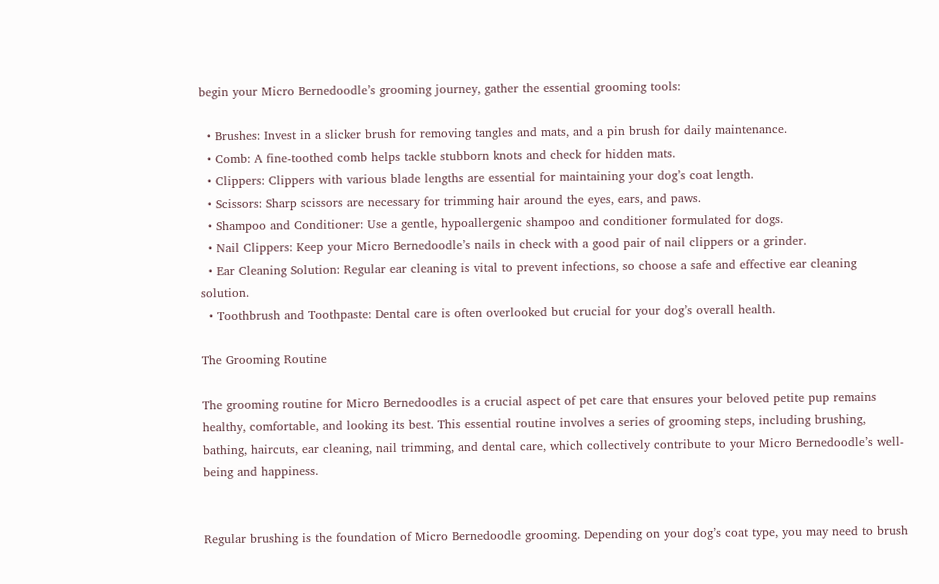begin your Micro Bernedoodle’s grooming journey, gather the essential grooming tools:

  • Brushes: Invest in a slicker brush for removing tangles and mats, and a pin brush for daily maintenance.
  • Comb: A fine-toothed comb helps tackle stubborn knots and check for hidden mats.
  • Clippers: Clippers with various blade lengths are essential for maintaining your dog’s coat length.
  • Scissors: Sharp scissors are necessary for trimming hair around the eyes, ears, and paws.
  • Shampoo and Conditioner: Use a gentle, hypoallergenic shampoo and conditioner formulated for dogs.
  • Nail Clippers: Keep your Micro Bernedoodle’s nails in check with a good pair of nail clippers or a grinder.
  • Ear Cleaning Solution: Regular ear cleaning is vital to prevent infections, so choose a safe and effective ear cleaning solution.
  • Toothbrush and Toothpaste: Dental care is often overlooked but crucial for your dog’s overall health.

The Grooming Routine

The grooming routine for Micro Bernedoodles is a crucial aspect of pet care that ensures your beloved petite pup remains healthy, comfortable, and looking its best. This essential routine involves a series of grooming steps, including brushing, bathing, haircuts, ear cleaning, nail trimming, and dental care, which collectively contribute to your Micro Bernedoodle’s well-being and happiness.


Regular brushing is the foundation of Micro Bernedoodle grooming. Depending on your dog’s coat type, you may need to brush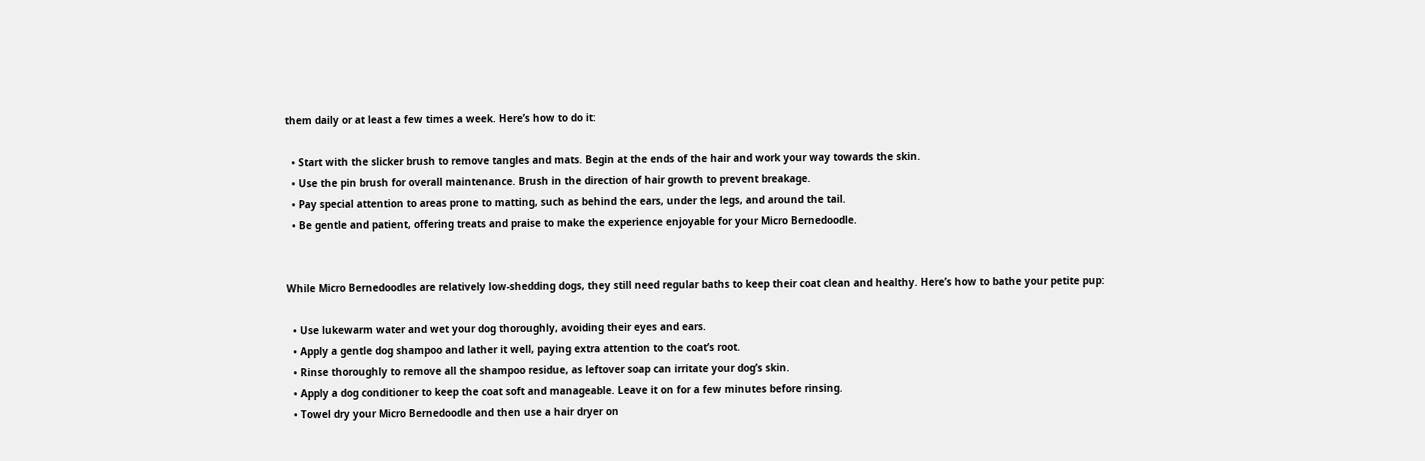them daily or at least a few times a week. Here’s how to do it:

  • Start with the slicker brush to remove tangles and mats. Begin at the ends of the hair and work your way towards the skin.
  • Use the pin brush for overall maintenance. Brush in the direction of hair growth to prevent breakage.
  • Pay special attention to areas prone to matting, such as behind the ears, under the legs, and around the tail.
  • Be gentle and patient, offering treats and praise to make the experience enjoyable for your Micro Bernedoodle.


While Micro Bernedoodles are relatively low-shedding dogs, they still need regular baths to keep their coat clean and healthy. Here’s how to bathe your petite pup:

  • Use lukewarm water and wet your dog thoroughly, avoiding their eyes and ears.
  • Apply a gentle dog shampoo and lather it well, paying extra attention to the coat’s root.
  • Rinse thoroughly to remove all the shampoo residue, as leftover soap can irritate your dog’s skin.
  • Apply a dog conditioner to keep the coat soft and manageable. Leave it on for a few minutes before rinsing.
  • Towel dry your Micro Bernedoodle and then use a hair dryer on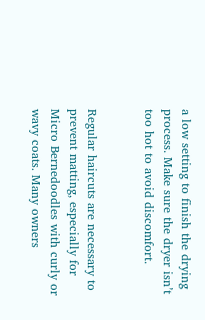a low setting to finish the drying process. Make sure the dryer isn’t too hot to avoid discomfort.


Regular haircuts are necessary to prevent matting, especially for Micro Bernedoodles with curly or wavy coats. Many owners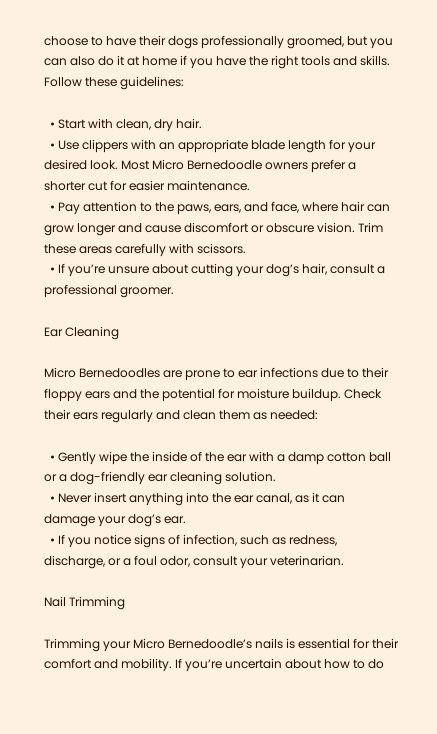choose to have their dogs professionally groomed, but you can also do it at home if you have the right tools and skills. Follow these guidelines:

  • Start with clean, dry hair.
  • Use clippers with an appropriate blade length for your desired look. Most Micro Bernedoodle owners prefer a shorter cut for easier maintenance.
  • Pay attention to the paws, ears, and face, where hair can grow longer and cause discomfort or obscure vision. Trim these areas carefully with scissors.
  • If you’re unsure about cutting your dog’s hair, consult a professional groomer.

Ear Cleaning

Micro Bernedoodles are prone to ear infections due to their floppy ears and the potential for moisture buildup. Check their ears regularly and clean them as needed:

  • Gently wipe the inside of the ear with a damp cotton ball or a dog-friendly ear cleaning solution.
  • Never insert anything into the ear canal, as it can damage your dog’s ear.
  • If you notice signs of infection, such as redness, discharge, or a foul odor, consult your veterinarian.

Nail Trimming

Trimming your Micro Bernedoodle’s nails is essential for their comfort and mobility. If you’re uncertain about how to do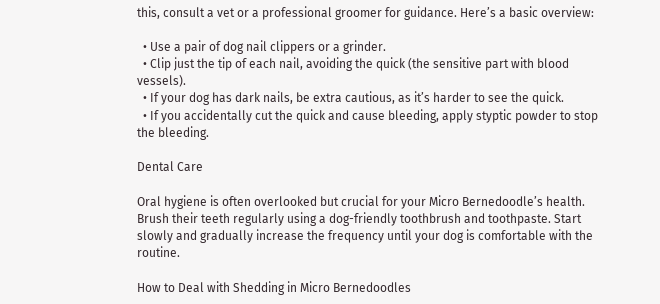this, consult a vet or a professional groomer for guidance. Here’s a basic overview:

  • Use a pair of dog nail clippers or a grinder.
  • Clip just the tip of each nail, avoiding the quick (the sensitive part with blood vessels).
  • If your dog has dark nails, be extra cautious, as it’s harder to see the quick.
  • If you accidentally cut the quick and cause bleeding, apply styptic powder to stop the bleeding.

Dental Care

Oral hygiene is often overlooked but crucial for your Micro Bernedoodle’s health. Brush their teeth regularly using a dog-friendly toothbrush and toothpaste. Start slowly and gradually increase the frequency until your dog is comfortable with the routine.

How to Deal with Shedding in Micro Bernedoodles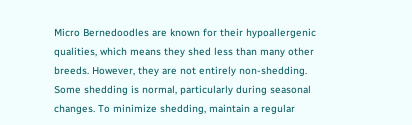Micro Bernedoodles are known for their hypoallergenic qualities, which means they shed less than many other breeds. However, they are not entirely non-shedding. Some shedding is normal, particularly during seasonal changes. To minimize shedding, maintain a regular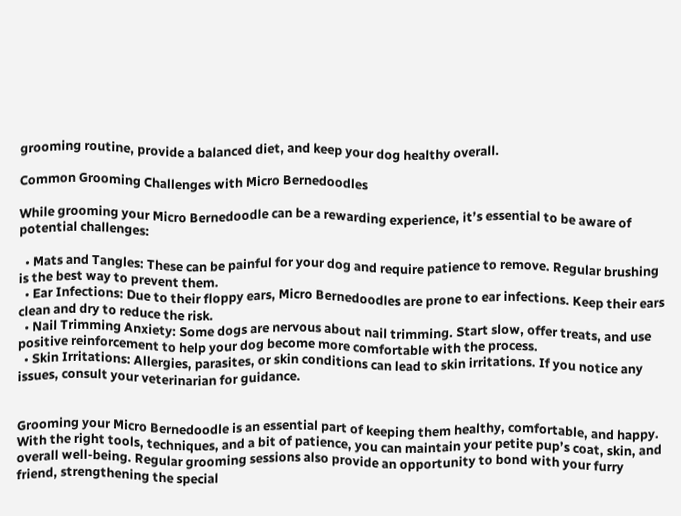grooming routine, provide a balanced diet, and keep your dog healthy overall.

Common Grooming Challenges with Micro Bernedoodles

While grooming your Micro Bernedoodle can be a rewarding experience, it’s essential to be aware of potential challenges:

  • Mats and Tangles: These can be painful for your dog and require patience to remove. Regular brushing is the best way to prevent them.
  • Ear Infections: Due to their floppy ears, Micro Bernedoodles are prone to ear infections. Keep their ears clean and dry to reduce the risk.
  • Nail Trimming Anxiety: Some dogs are nervous about nail trimming. Start slow, offer treats, and use positive reinforcement to help your dog become more comfortable with the process.
  • Skin Irritations: Allergies, parasites, or skin conditions can lead to skin irritations. If you notice any issues, consult your veterinarian for guidance.


Grooming your Micro Bernedoodle is an essential part of keeping them healthy, comfortable, and happy. With the right tools, techniques, and a bit of patience, you can maintain your petite pup’s coat, skin, and overall well-being. Regular grooming sessions also provide an opportunity to bond with your furry friend, strengthening the special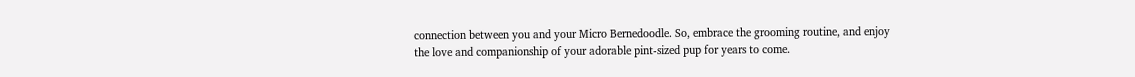connection between you and your Micro Bernedoodle. So, embrace the grooming routine, and enjoy the love and companionship of your adorable pint-sized pup for years to come.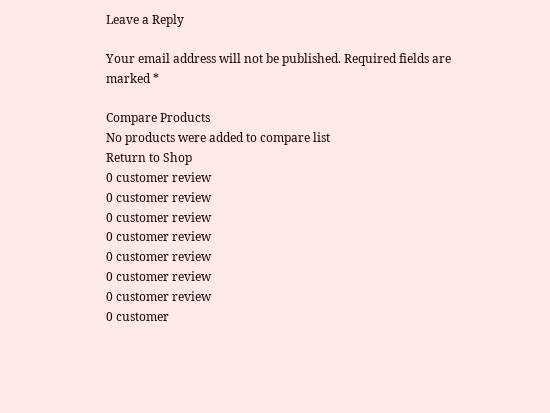Leave a Reply

Your email address will not be published. Required fields are marked *

Compare Products
No products were added to compare list
Return to Shop
0 customer review
0 customer review
0 customer review
0 customer review
0 customer review
0 customer review
0 customer review
0 customer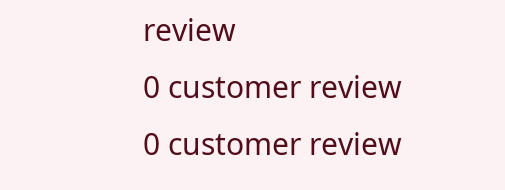review
0 customer review
0 customer review